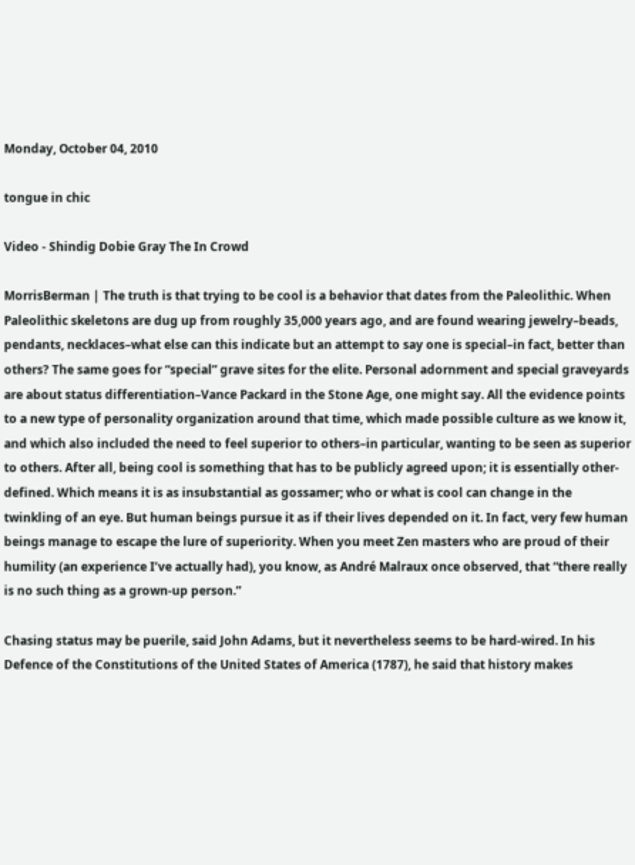Monday, October 04, 2010

tongue in chic

Video - Shindig Dobie Gray The In Crowd

MorrisBerman | The truth is that trying to be cool is a behavior that dates from the Paleolithic. When Paleolithic skeletons are dug up from roughly 35,000 years ago, and are found wearing jewelry–beads, pendants, necklaces–what else can this indicate but an attempt to say one is special–in fact, better than others? The same goes for “special” grave sites for the elite. Personal adornment and special graveyards are about status differentiation–Vance Packard in the Stone Age, one might say. All the evidence points to a new type of personality organization around that time, which made possible culture as we know it, and which also included the need to feel superior to others–in particular, wanting to be seen as superior to others. After all, being cool is something that has to be publicly agreed upon; it is essentially other-defined. Which means it is as insubstantial as gossamer; who or what is cool can change in the twinkling of an eye. But human beings pursue it as if their lives depended on it. In fact, very few human beings manage to escape the lure of superiority. When you meet Zen masters who are proud of their humility (an experience I’ve actually had), you know, as André Malraux once observed, that “there really is no such thing as a grown-up person.”

Chasing status may be puerile, said John Adams, but it nevertheless seems to be hard-wired. In his Defence of the Constitutions of the United States of America (1787), he said that history makes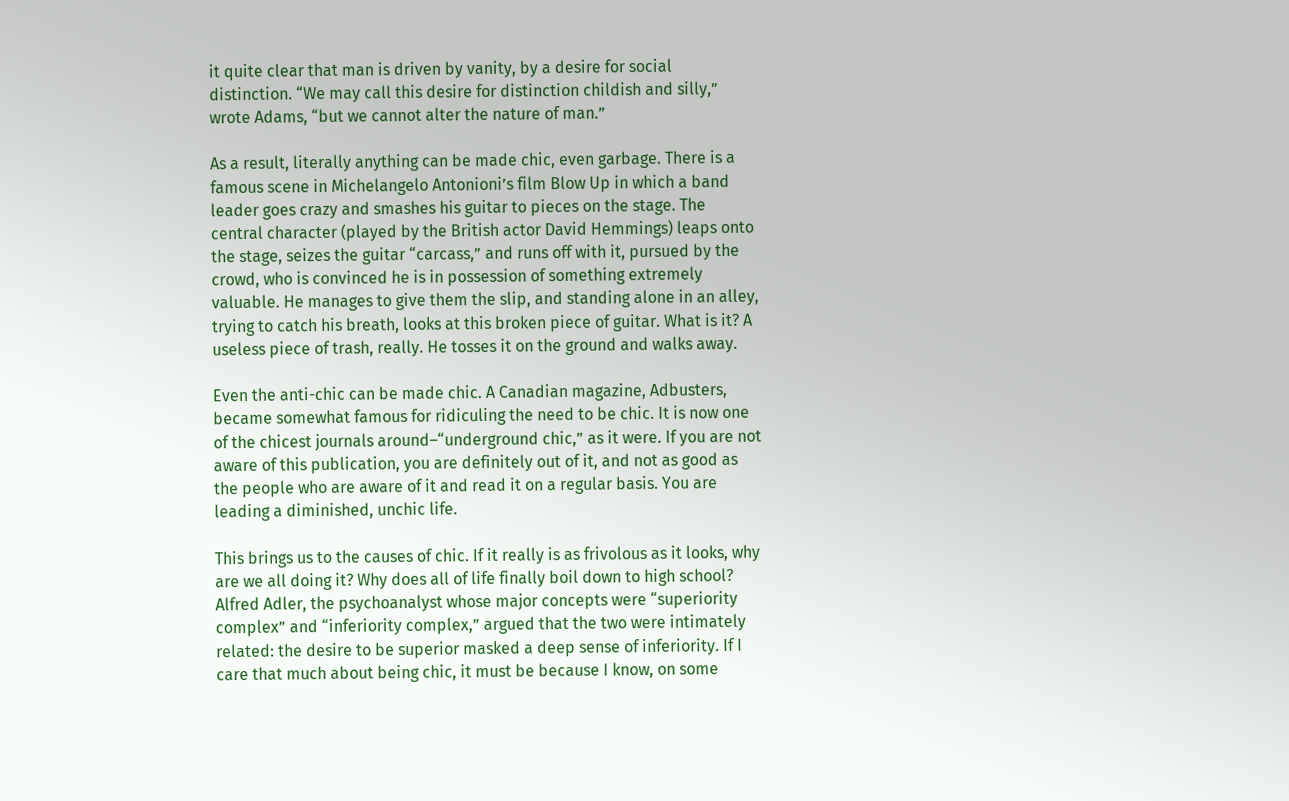it quite clear that man is driven by vanity, by a desire for social distinction. “We may call this desire for distinction childish and silly,” wrote Adams, “but we cannot alter the nature of man.”

As a result, literally anything can be made chic, even garbage. There is a famous scene in Michelangelo Antonioni’s film Blow Up in which a band leader goes crazy and smashes his guitar to pieces on the stage. The central character (played by the British actor David Hemmings) leaps onto the stage, seizes the guitar “carcass,” and runs off with it, pursued by the crowd, who is convinced he is in possession of something extremely valuable. He manages to give them the slip, and standing alone in an alley, trying to catch his breath, looks at this broken piece of guitar. What is it? A useless piece of trash, really. He tosses it on the ground and walks away.

Even the anti-chic can be made chic. A Canadian magazine, Adbusters, became somewhat famous for ridiculing the need to be chic. It is now one of the chicest journals around–“underground chic,” as it were. If you are not aware of this publication, you are definitely out of it, and not as good as the people who are aware of it and read it on a regular basis. You are leading a diminished, unchic life.

This brings us to the causes of chic. If it really is as frivolous as it looks, why are we all doing it? Why does all of life finally boil down to high school? Alfred Adler, the psychoanalyst whose major concepts were “superiority complex” and “inferiority complex,” argued that the two were intimately related: the desire to be superior masked a deep sense of inferiority. If I care that much about being chic, it must be because I know, on some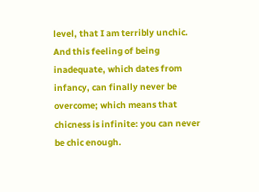level, that I am terribly unchic. And this feeling of being inadequate, which dates from infancy, can finally never be overcome; which means that chicness is infinite: you can never be chic enough.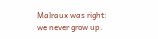Malraux was right: we never grow up.